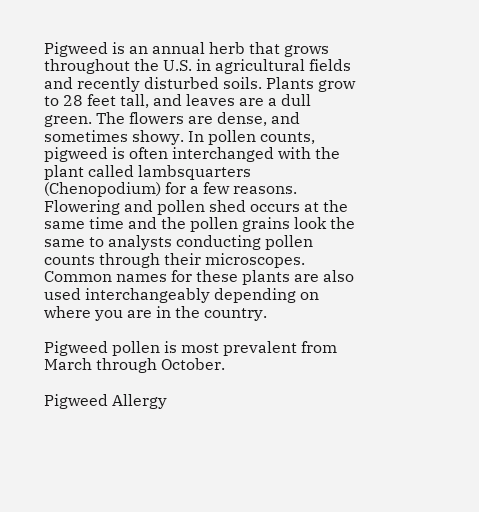Pigweed is an annual herb that grows throughout the U.S. in agricultural fields and recently disturbed soils. Plants grow to 28 feet tall, and leaves are a dull green. The flowers are dense, and sometimes showy. In pollen counts, pigweed is often interchanged with the plant called lambsquarters (Chenopodium) for a few reasons. Flowering and pollen shed occurs at the same time and the pollen grains look the same to analysts conducting pollen counts through their microscopes. Common names for these plants are also used interchangeably depending on where you are in the country.

Pigweed pollen is most prevalent from March through October.

Pigweed Allergy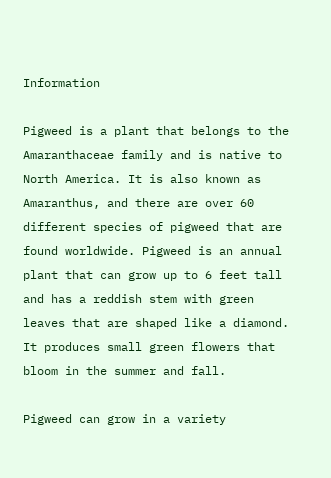Information

Pigweed is a plant that belongs to the Amaranthaceae family and is native to North America. It is also known as Amaranthus, and there are over 60 different species of pigweed that are found worldwide. Pigweed is an annual plant that can grow up to 6 feet tall and has a reddish stem with green leaves that are shaped like a diamond. It produces small green flowers that bloom in the summer and fall.

Pigweed can grow in a variety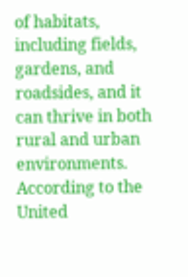of habitats, including fields, gardens, and roadsides, and it can thrive in both rural and urban environments. According to the United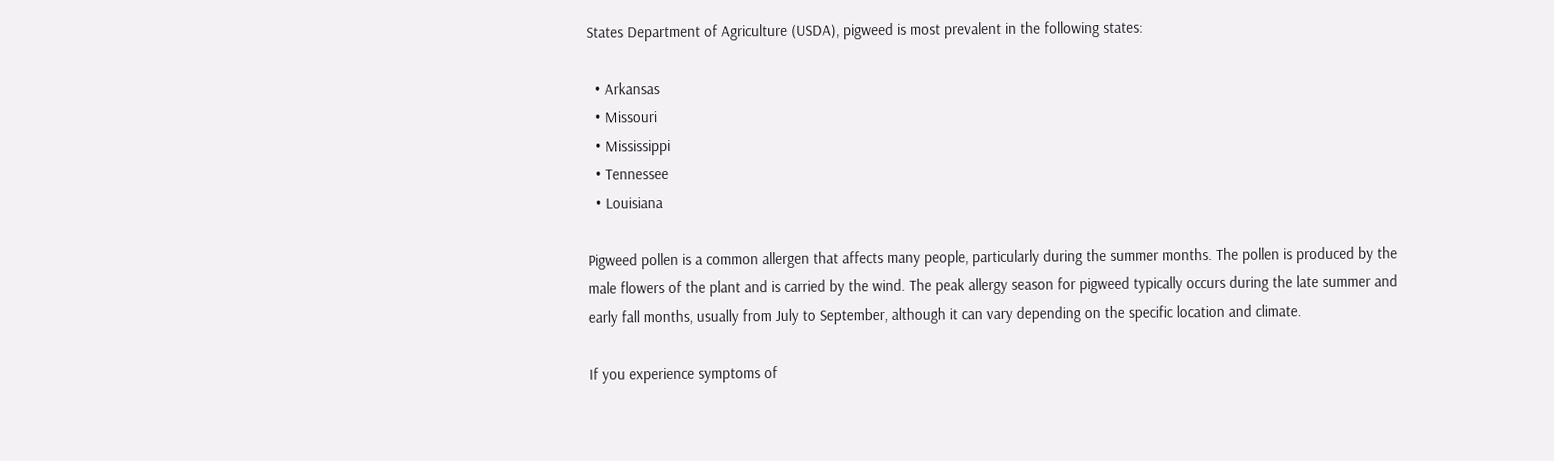States Department of Agriculture (USDA), pigweed is most prevalent in the following states:

  • Arkansas
  • Missouri
  • Mississippi
  • Tennessee
  • Louisiana

Pigweed pollen is a common allergen that affects many people, particularly during the summer months. The pollen is produced by the male flowers of the plant and is carried by the wind. The peak allergy season for pigweed typically occurs during the late summer and early fall months, usually from July to September, although it can vary depending on the specific location and climate.

If you experience symptoms of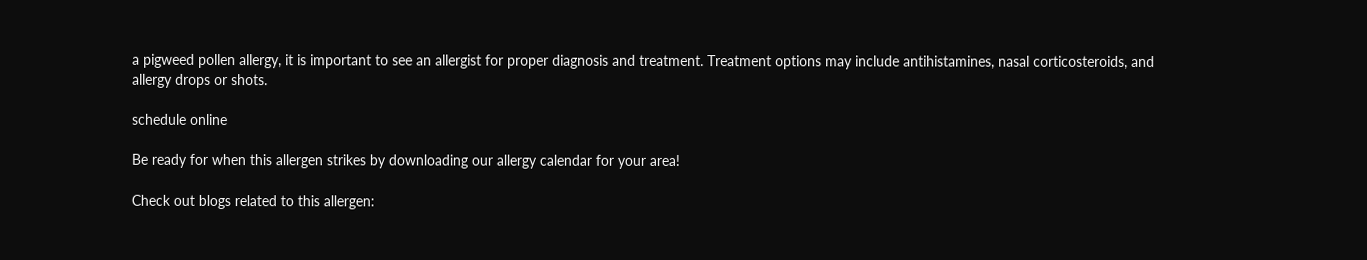a pigweed pollen allergy, it is important to see an allergist for proper diagnosis and treatment. Treatment options may include antihistamines, nasal corticosteroids, and allergy drops or shots.

schedule online

Be ready for when this allergen strikes by downloading our allergy calendar for your area!

Check out blogs related to this allergen: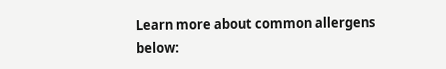Learn more about common allergens below: